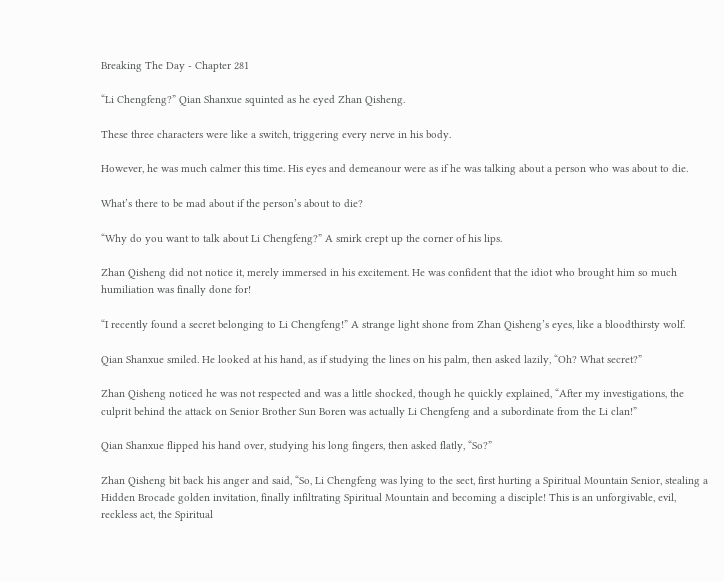Breaking The Day - Chapter 281

“Li Chengfeng?” Qian Shanxue squinted as he eyed Zhan Qisheng.

These three characters were like a switch, triggering every nerve in his body.

However, he was much calmer this time. His eyes and demeanour were as if he was talking about a person who was about to die.

What’s there to be mad about if the person’s about to die?

“Why do you want to talk about Li Chengfeng?” A smirk crept up the corner of his lips.

Zhan Qisheng did not notice it, merely immersed in his excitement. He was confident that the idiot who brought him so much humiliation was finally done for!

“I recently found a secret belonging to Li Chengfeng!” A strange light shone from Zhan Qisheng’s eyes, like a bloodthirsty wolf.

Qian Shanxue smiled. He looked at his hand, as if studying the lines on his palm, then asked lazily, “Oh? What secret?”

Zhan Qisheng noticed he was not respected and was a little shocked, though he quickly explained, “After my investigations, the culprit behind the attack on Senior Brother Sun Boren was actually Li Chengfeng and a subordinate from the Li clan!”

Qian Shanxue flipped his hand over, studying his long fingers, then asked flatly, “So?”

Zhan Qisheng bit back his anger and said, “So, Li Chengfeng was lying to the sect, first hurting a Spiritual Mountain Senior, stealing a Hidden Brocade golden invitation, finally infiltrating Spiritual Mountain and becoming a disciple! This is an unforgivable, evil, reckless act, the Spiritual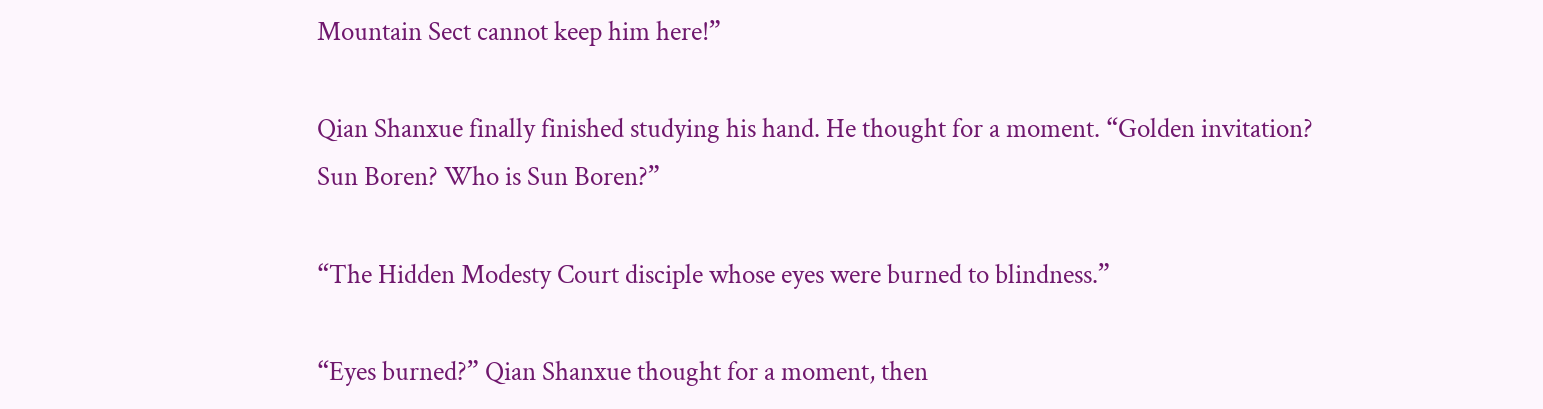Mountain Sect cannot keep him here!”

Qian Shanxue finally finished studying his hand. He thought for a moment. “Golden invitation? Sun Boren? Who is Sun Boren?”

“The Hidden Modesty Court disciple whose eyes were burned to blindness.”

“Eyes burned?” Qian Shanxue thought for a moment, then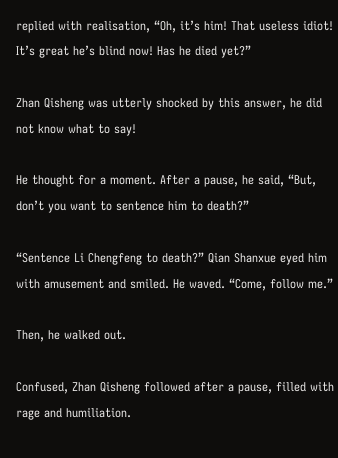replied with realisation, “Oh, it’s him! That useless idiot! It’s great he’s blind now! Has he died yet?”

Zhan Qisheng was utterly shocked by this answer, he did not know what to say!

He thought for a moment. After a pause, he said, “But, don’t you want to sentence him to death?”

“Sentence Li Chengfeng to death?” Qian Shanxue eyed him with amusement and smiled. He waved. “Come, follow me.”

Then, he walked out.

Confused, Zhan Qisheng followed after a pause, filled with rage and humiliation.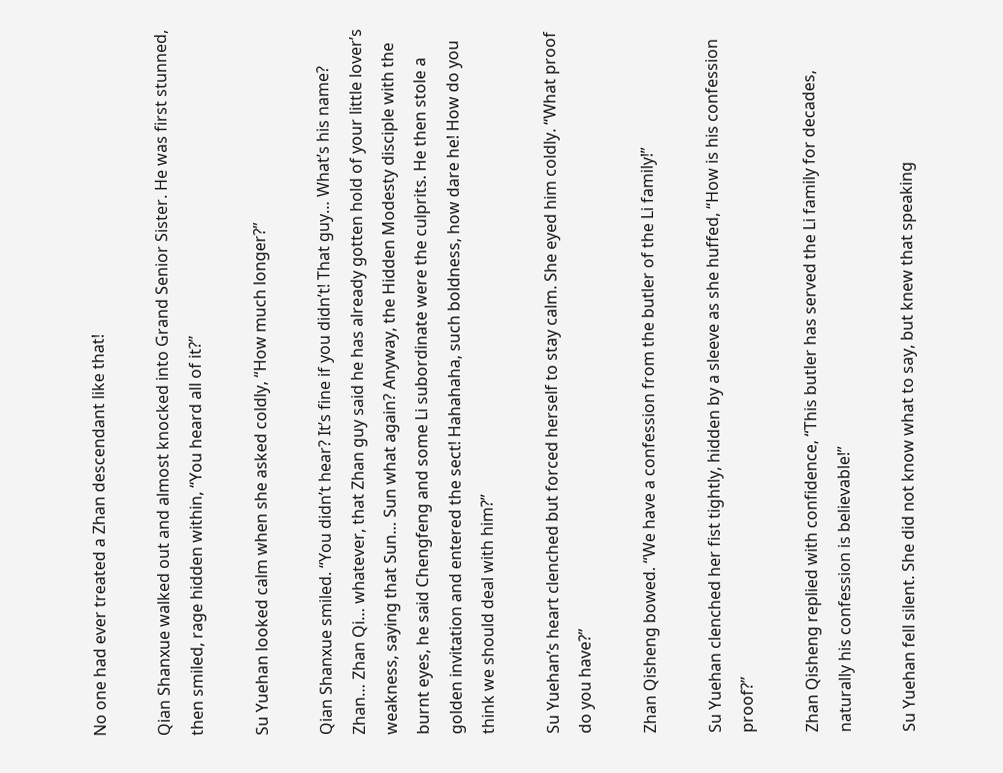No one had ever treated a Zhan descendant like that!

Qian Shanxue walked out and almost knocked into Grand Senior Sister. He was first stunned, then smiled, rage hidden within, “You heard all of it?”

Su Yuehan looked calm when she asked coldly, “How much longer?”

Qian Shanxue smiled. “You didn’t hear? It’s fine if you didn’t! That guy… What’s his name? Zhan… Zhan Qi… whatever, that Zhan guy said he has already gotten hold of your little lover’s weakness, saying that Sun… Sun what again? Anyway, the Hidden Modesty disciple with the burnt eyes, he said Chengfeng and some Li subordinate were the culprits. He then stole a golden invitation and entered the sect! Hahahaha, such boldness, how dare he! How do you think we should deal with him?”

Su Yuehan’s heart clenched but forced herself to stay calm. She eyed him coldly. “What proof do you have?”

Zhan Qisheng bowed. “We have a confession from the butler of the Li family!”

Su Yuehan clenched her fist tightly, hidden by a sleeve as she huffed, “How is his confession proof?”

Zhan Qisheng replied with confidence, “This butler has served the Li family for decades, naturally his confession is believable!”

Su Yuehan fell silent. She did not know what to say, but knew that speaking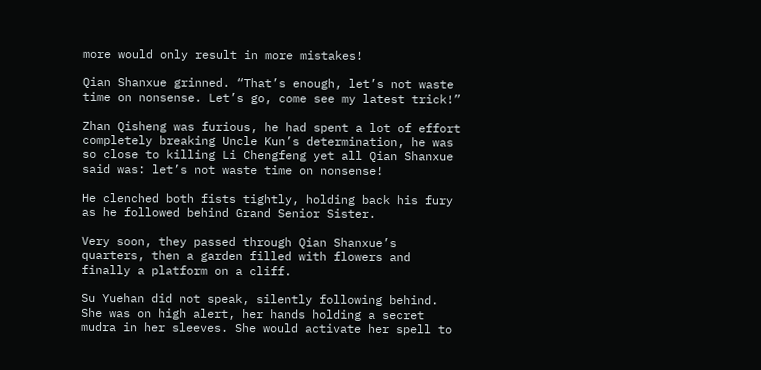more would only result in more mistakes!

Qian Shanxue grinned. “That’s enough, let’s not waste time on nonsense. Let’s go, come see my latest trick!”

Zhan Qisheng was furious, he had spent a lot of effort completely breaking Uncle Kun’s determination, he was so close to killing Li Chengfeng yet all Qian Shanxue said was: let’s not waste time on nonsense!

He clenched both fists tightly, holding back his fury as he followed behind Grand Senior Sister.

Very soon, they passed through Qian Shanxue’s quarters, then a garden filled with flowers and finally a platform on a cliff.

Su Yuehan did not speak, silently following behind. She was on high alert, her hands holding a secret mudra in her sleeves. She would activate her spell to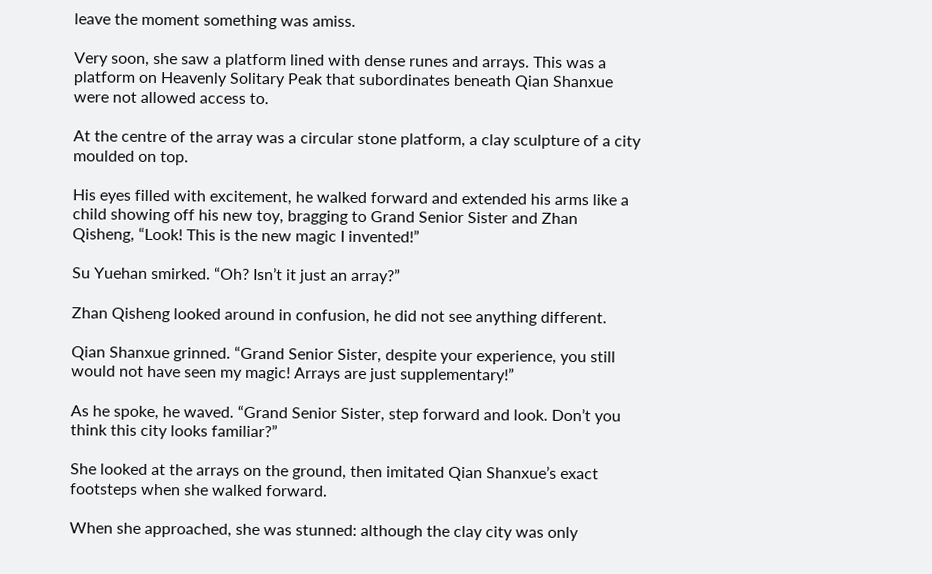leave the moment something was amiss.

Very soon, she saw a platform lined with dense runes and arrays. This was a platform on Heavenly Solitary Peak that subordinates beneath Qian Shanxue were not allowed access to.

At the centre of the array was a circular stone platform, a clay sculpture of a city moulded on top.

His eyes filled with excitement, he walked forward and extended his arms like a child showing off his new toy, bragging to Grand Senior Sister and Zhan Qisheng, “Look! This is the new magic I invented!”

Su Yuehan smirked. “Oh? Isn’t it just an array?”

Zhan Qisheng looked around in confusion, he did not see anything different.

Qian Shanxue grinned. “Grand Senior Sister, despite your experience, you still would not have seen my magic! Arrays are just supplementary!”

As he spoke, he waved. “Grand Senior Sister, step forward and look. Don’t you think this city looks familiar?”

She looked at the arrays on the ground, then imitated Qian Shanxue’s exact footsteps when she walked forward.

When she approached, she was stunned: although the clay city was only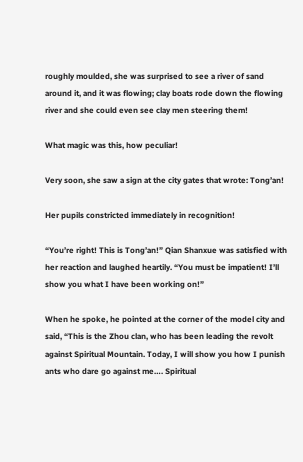roughly moulded, she was surprised to see a river of sand around it, and it was flowing; clay boats rode down the flowing river and she could even see clay men steering them!

What magic was this, how peculiar!

Very soon, she saw a sign at the city gates that wrote: Tong’an!

Her pupils constricted immediately in recognition!

“You’re right! This is Tong’an!” Qian Shanxue was satisfied with her reaction and laughed heartily. “You must be impatient! I’ll show you what I have been working on!”

When he spoke, he pointed at the corner of the model city and said, “This is the Zhou clan, who has been leading the revolt against Spiritual Mountain. Today, I will show you how I punish ants who dare go against me…. Spiritual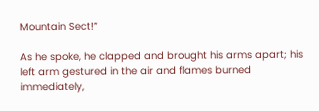Mountain Sect!”

As he spoke, he clapped and brought his arms apart; his left arm gestured in the air and flames burned immediately,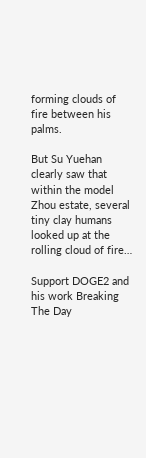forming clouds of fire between his palms.

But Su Yuehan clearly saw that within the model Zhou estate, several tiny clay humans looked up at the rolling cloud of fire…

Support DOGE2 and his work Breaking The Day